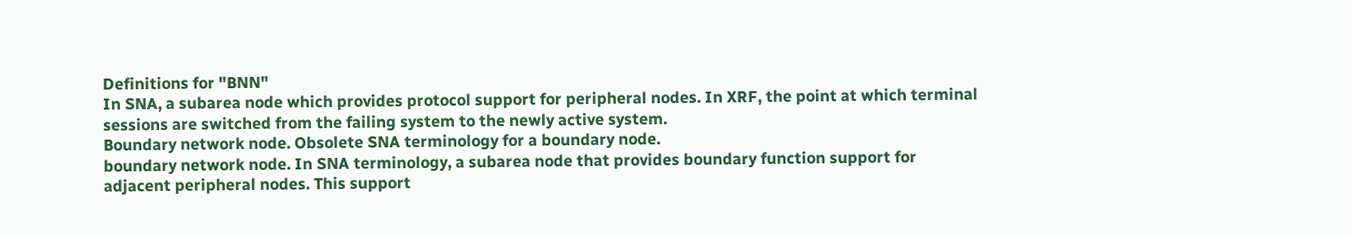Definitions for "BNN"
In SNA, a subarea node which provides protocol support for peripheral nodes. In XRF, the point at which terminal sessions are switched from the failing system to the newly active system.
Boundary network node. Obsolete SNA terminology for a boundary node.
boundary network node. In SNA terminology, a subarea node that provides boundary function support for adjacent peripheral nodes. This support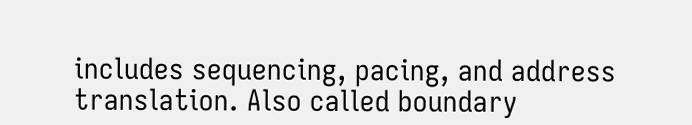includes sequencing, pacing, and address translation. Also called boundary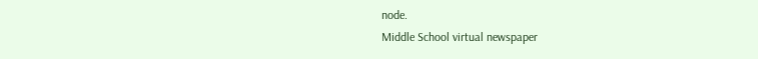node.
Middle School virtual newspaper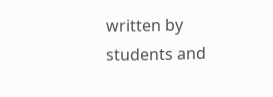written by students and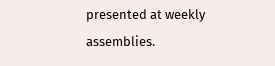presented at weekly assemblies.